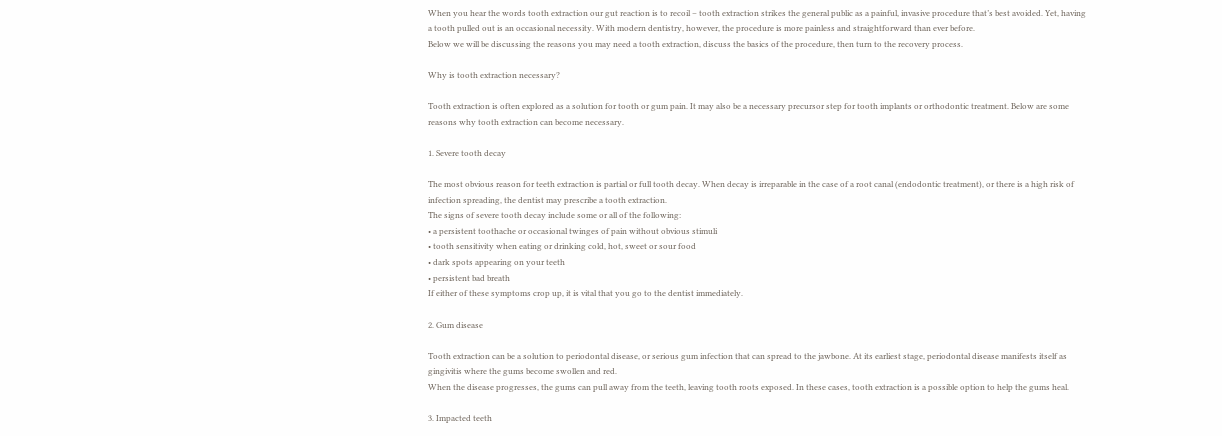When you hear the words tooth extraction our gut reaction is to recoil – tooth extraction strikes the general public as a painful, invasive procedure that’s best avoided. Yet, having a tooth pulled out is an occasional necessity. With modern dentistry, however, the procedure is more painless and straightforward than ever before.
Below we will be discussing the reasons you may need a tooth extraction, discuss the basics of the procedure, then turn to the recovery process.

Why is tooth extraction necessary?

Tooth extraction is often explored as a solution for tooth or gum pain. It may also be a necessary precursor step for tooth implants or orthodontic treatment. Below are some reasons why tooth extraction can become necessary.

1. Severe tooth decay

The most obvious reason for teeth extraction is partial or full tooth decay. When decay is irreparable in the case of a root canal (endodontic treatment), or there is a high risk of infection spreading, the dentist may prescribe a tooth extraction.
The signs of severe tooth decay include some or all of the following:
• a persistent toothache or occasional twinges of pain without obvious stimuli
• tooth sensitivity when eating or drinking cold, hot, sweet or sour food
• dark spots appearing on your teeth
• persistent bad breath
If either of these symptoms crop up, it is vital that you go to the dentist immediately.

2. Gum disease

Tooth extraction can be a solution to periodontal disease, or serious gum infection that can spread to the jawbone. At its earliest stage, periodontal disease manifests itself as gingivitis where the gums become swollen and red.
When the disease progresses, the gums can pull away from the teeth, leaving tooth roots exposed. In these cases, tooth extraction is a possible option to help the gums heal.

3. Impacted teeth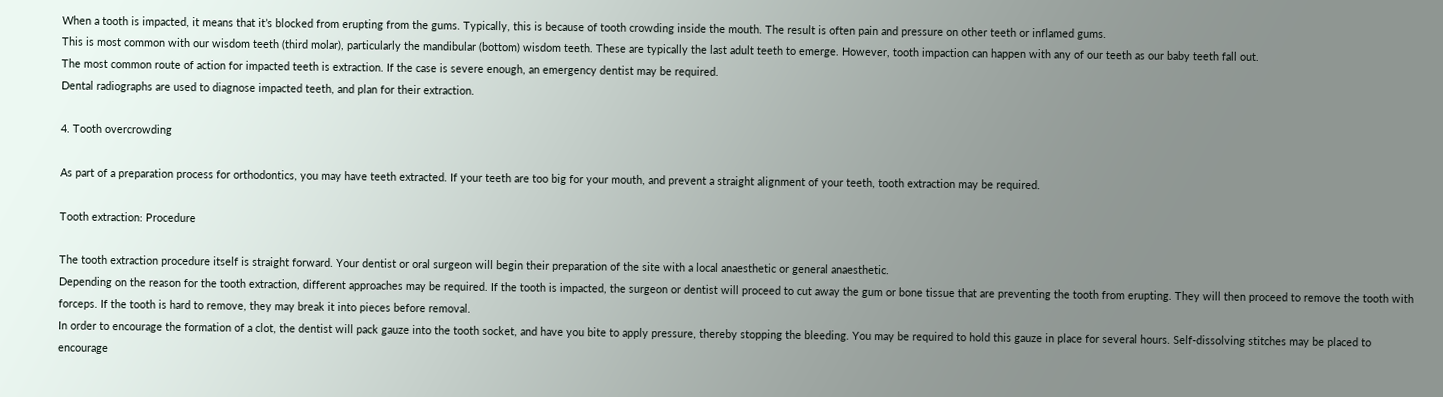When a tooth is impacted, it means that it’s blocked from erupting from the gums. Typically, this is because of tooth crowding inside the mouth. The result is often pain and pressure on other teeth or inflamed gums.
This is most common with our wisdom teeth (third molar), particularly the mandibular (bottom) wisdom teeth. These are typically the last adult teeth to emerge. However, tooth impaction can happen with any of our teeth as our baby teeth fall out.
The most common route of action for impacted teeth is extraction. If the case is severe enough, an emergency dentist may be required.
Dental radiographs are used to diagnose impacted teeth, and plan for their extraction.

4. Tooth overcrowding

As part of a preparation process for orthodontics, you may have teeth extracted. If your teeth are too big for your mouth, and prevent a straight alignment of your teeth, tooth extraction may be required.

Tooth extraction: Procedure

The tooth extraction procedure itself is straight forward. Your dentist or oral surgeon will begin their preparation of the site with a local anaesthetic or general anaesthetic.
Depending on the reason for the tooth extraction, different approaches may be required. If the tooth is impacted, the surgeon or dentist will proceed to cut away the gum or bone tissue that are preventing the tooth from erupting. They will then proceed to remove the tooth with forceps. If the tooth is hard to remove, they may break it into pieces before removal.
In order to encourage the formation of a clot, the dentist will pack gauze into the tooth socket, and have you bite to apply pressure, thereby stopping the bleeding. You may be required to hold this gauze in place for several hours. Self-dissolving stitches may be placed to encourage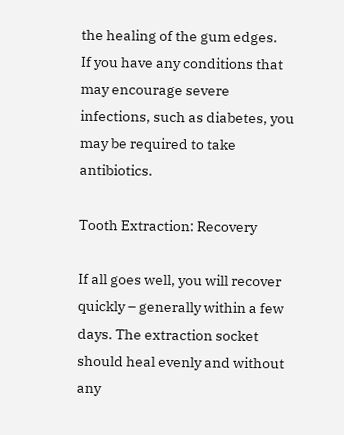the healing of the gum edges.
If you have any conditions that may encourage severe infections, such as diabetes, you may be required to take antibiotics.

Tooth Extraction: Recovery

If all goes well, you will recover quickly – generally within a few days. The extraction socket should heal evenly and without any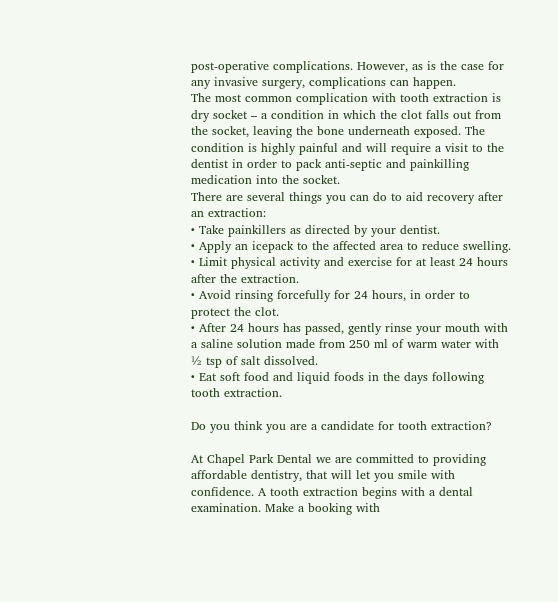post-operative complications. However, as is the case for any invasive surgery, complications can happen.
The most common complication with tooth extraction is dry socket – a condition in which the clot falls out from the socket, leaving the bone underneath exposed. The condition is highly painful and will require a visit to the dentist in order to pack anti-septic and painkilling medication into the socket.
There are several things you can do to aid recovery after an extraction:
• Take painkillers as directed by your dentist.
• Apply an icepack to the affected area to reduce swelling.
• Limit physical activity and exercise for at least 24 hours after the extraction.
• Avoid rinsing forcefully for 24 hours, in order to protect the clot.
• After 24 hours has passed, gently rinse your mouth with a saline solution made from 250 ml of warm water with ½ tsp of salt dissolved.
• Eat soft food and liquid foods in the days following tooth extraction.

Do you think you are a candidate for tooth extraction?

At Chapel Park Dental we are committed to providing affordable dentistry, that will let you smile with confidence. A tooth extraction begins with a dental examination. Make a booking with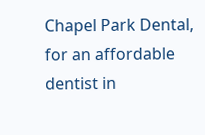Chapel Park Dental, for an affordable dentist in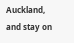Auckland, and stay on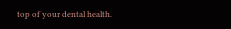top of your dental health.